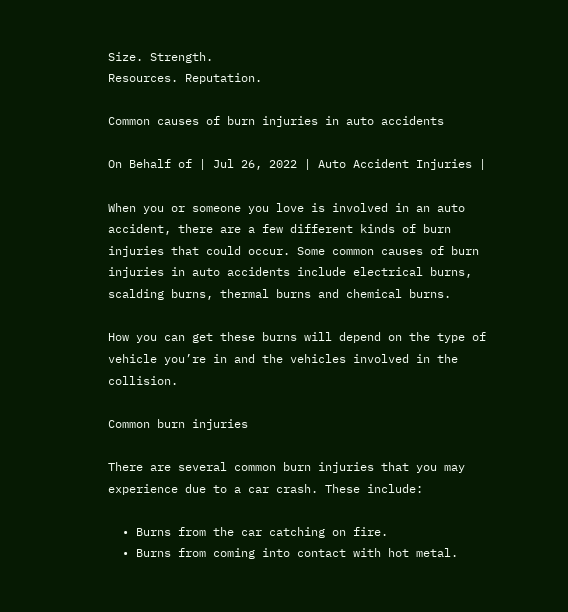Size. Strength.
Resources. Reputation.

Common causes of burn injuries in auto accidents

On Behalf of | Jul 26, 2022 | Auto Accident Injuries |

When you or someone you love is involved in an auto accident, there are a few different kinds of burn injuries that could occur. Some common causes of burn injuries in auto accidents include electrical burns, scalding burns, thermal burns and chemical burns.

How you can get these burns will depend on the type of vehicle you’re in and the vehicles involved in the collision.

Common burn injuries

There are several common burn injuries that you may experience due to a car crash. These include:

  • Burns from the car catching on fire.
  • Burns from coming into contact with hot metal.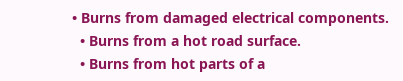• Burns from damaged electrical components.
  • Burns from a hot road surface.
  • Burns from hot parts of a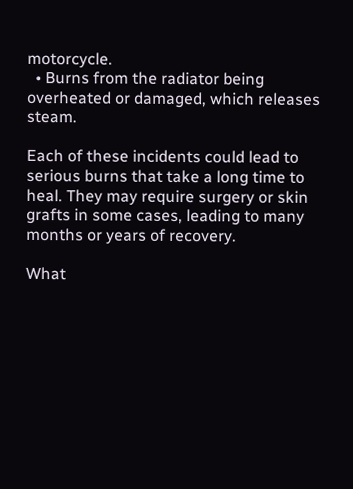motorcycle.
  • Burns from the radiator being overheated or damaged, which releases steam.

Each of these incidents could lead to serious burns that take a long time to heal. They may require surgery or skin grafts in some cases, leading to many months or years of recovery.

What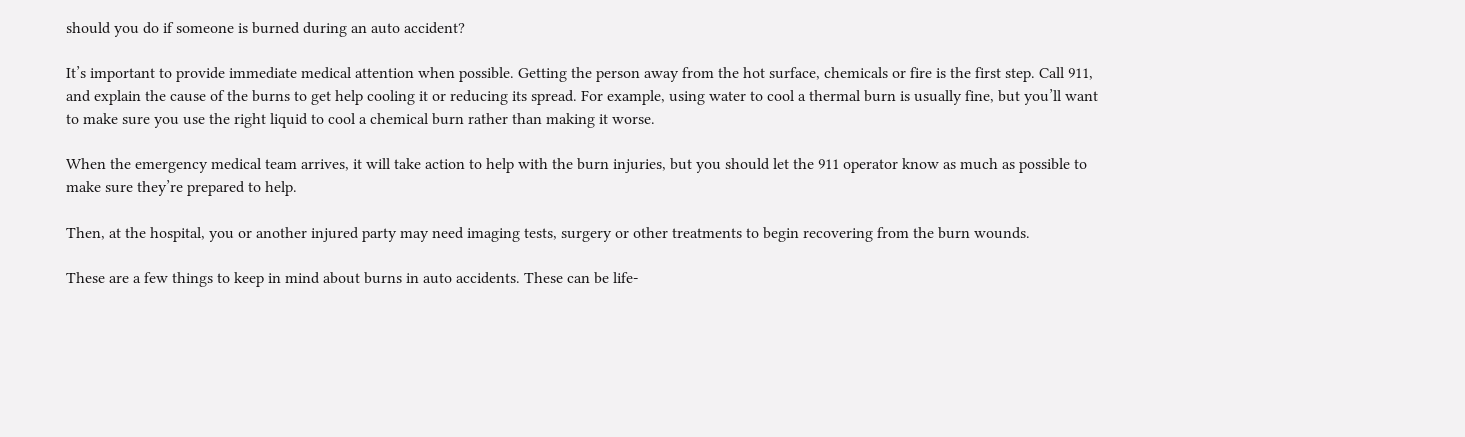should you do if someone is burned during an auto accident?

It’s important to provide immediate medical attention when possible. Getting the person away from the hot surface, chemicals or fire is the first step. Call 911, and explain the cause of the burns to get help cooling it or reducing its spread. For example, using water to cool a thermal burn is usually fine, but you’ll want to make sure you use the right liquid to cool a chemical burn rather than making it worse.

When the emergency medical team arrives, it will take action to help with the burn injuries, but you should let the 911 operator know as much as possible to make sure they’re prepared to help.

Then, at the hospital, you or another injured party may need imaging tests, surgery or other treatments to begin recovering from the burn wounds.

These are a few things to keep in mind about burns in auto accidents. These can be life-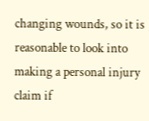changing wounds, so it is reasonable to look into making a personal injury claim if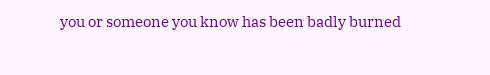you or someone you know has been badly burned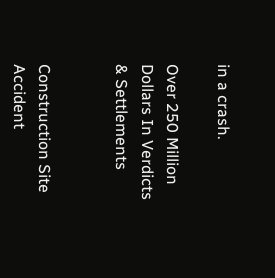in a crash.

Over 250 Million Dollars In Verdicts & Settlements


Construction Site Accident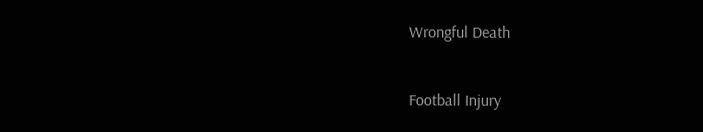Wrongful Death


Football Injury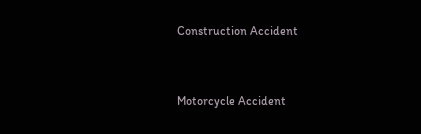Construction Accident


Motorcycle Accident